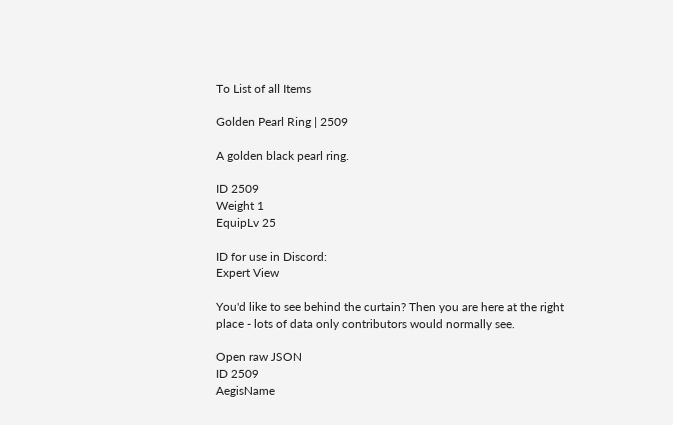To List of all Items

Golden Pearl Ring | 2509

A golden black pearl ring.

ID 2509
Weight 1
EquipLv 25

ID for use in Discord:
Expert View

You'd like to see behind the curtain? Then you are here at the right place - lots of data only contributors would normally see.

Open raw JSON
ID 2509
AegisName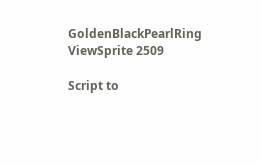GoldenBlackPearlRing
ViewSprite 2509

Script to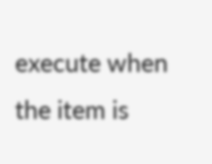execute when the item is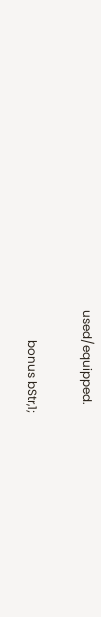used/equipped.

          bonus bStr,1;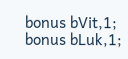bonus bVit,1;
bonus bLuk,1;